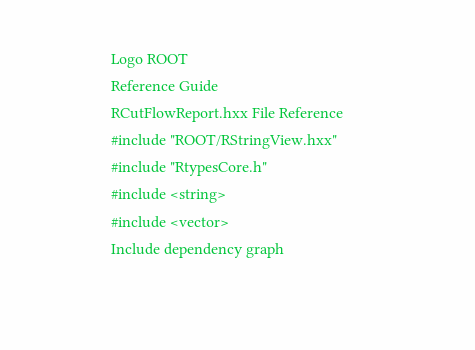Logo ROOT
Reference Guide
RCutFlowReport.hxx File Reference
#include "ROOT/RStringView.hxx"
#include "RtypesCore.h"
#include <string>
#include <vector>
Include dependency graph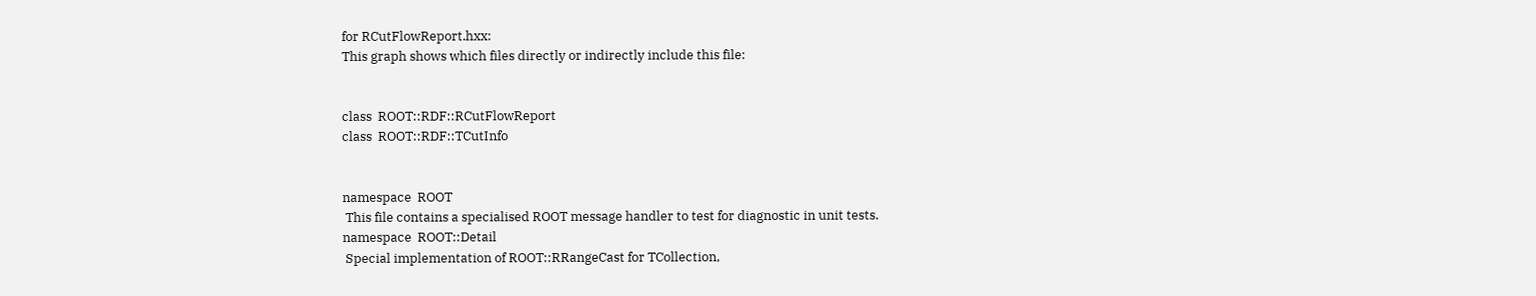for RCutFlowReport.hxx:
This graph shows which files directly or indirectly include this file:


class  ROOT::RDF::RCutFlowReport
class  ROOT::RDF::TCutInfo


namespace  ROOT
 This file contains a specialised ROOT message handler to test for diagnostic in unit tests.
namespace  ROOT::Detail
 Special implementation of ROOT::RRangeCast for TCollection,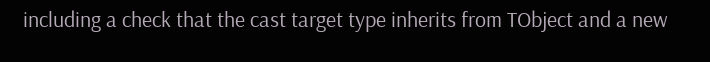including a check that the cast target type inherits from TObject and a new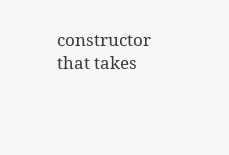constructor that takes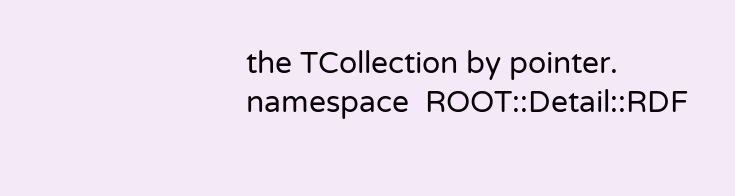the TCollection by pointer.
namespace  ROOT::Detail::RDF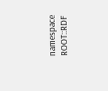namespace  ROOT::RDF